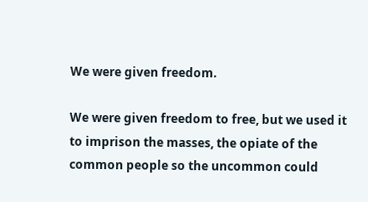We were given freedom.

We were given freedom to free, but we used it to imprison the masses, the opiate of the common people so the uncommon could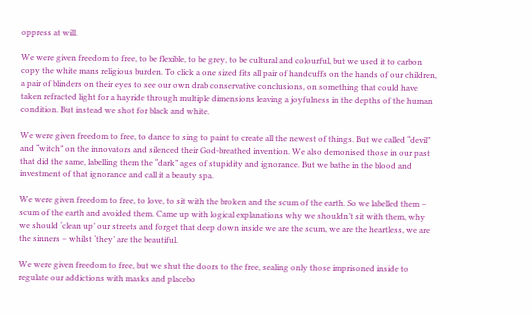oppress at will.

We were given freedom to free, to be flexible, to be grey, to be cultural and colourful, but we used it to carbon copy the white mans religious burden. To click a one sized fits all pair of handcuffs on the hands of our children, a pair of blinders on their eyes to see our own drab conservative conclusions, on something that could have taken refracted light for a hayride through multiple dimensions leaving a joyfulness in the depths of the human condition. But instead we shot for black and white.

We were given freedom to free, to dance to sing to paint to create all the newest of things. But we called “devil” and “witch” on the innovators and silenced their God-breathed invention. We also demonised those in our past that did the same, labelling them the “dark” ages of stupidity and ignorance. But we bathe in the blood and investment of that ignorance and call it a beauty spa.

We were given freedom to free, to love, to sit with the broken and the scum of the earth. So we labelled them – scum of the earth and avoided them. Came up with logical explanations why we shouldn’t sit with them, why we should ‘clean up’ our streets and forget that deep down inside we are the scum, we are the heartless, we are the sinners – whilst ‘they’ are the beautiful.

We were given freedom to free, but we shut the doors to the free, sealing only those imprisoned inside to regulate our addictions with masks and placebo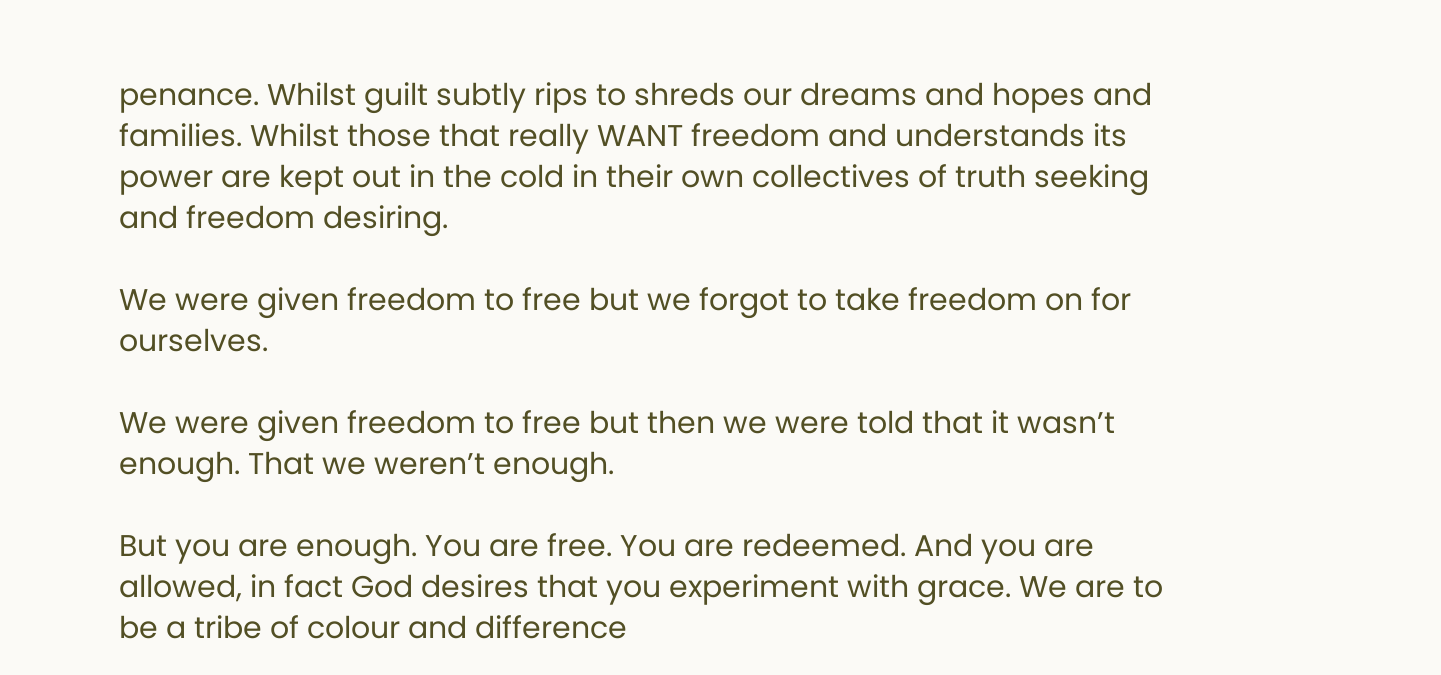penance. Whilst guilt subtly rips to shreds our dreams and hopes and families. Whilst those that really WANT freedom and understands its power are kept out in the cold in their own collectives of truth seeking and freedom desiring.

We were given freedom to free but we forgot to take freedom on for ourselves.

We were given freedom to free but then we were told that it wasn’t enough. That we weren’t enough.

But you are enough. You are free. You are redeemed. And you are allowed, in fact God desires that you experiment with grace. We are to be a tribe of colour and difference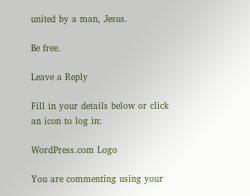united by a man, Jesus.

Be free.

Leave a Reply

Fill in your details below or click an icon to log in:

WordPress.com Logo

You are commenting using your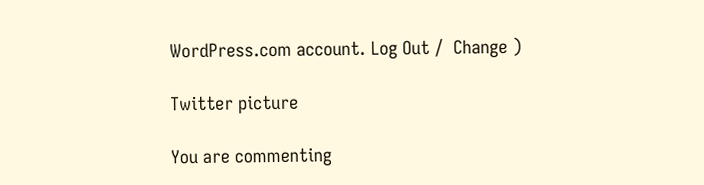WordPress.com account. Log Out /  Change )

Twitter picture

You are commenting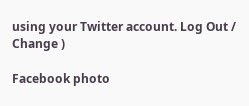using your Twitter account. Log Out /  Change )

Facebook photo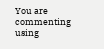You are commenting using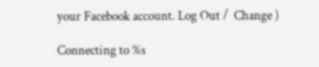your Facebook account. Log Out /  Change )

Connecting to %s